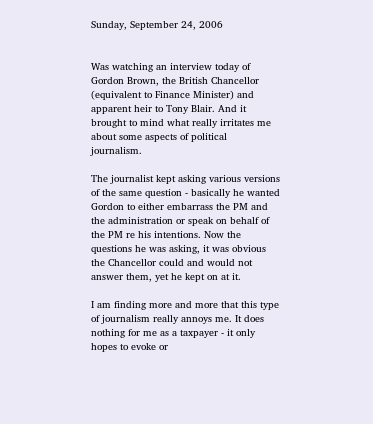Sunday, September 24, 2006


Was watching an interview today of Gordon Brown, the British Chancellor (equivalent to Finance Minister) and apparent heir to Tony Blair. And it brought to mind what really irritates me about some aspects of political journalism.

The journalist kept asking various versions of the same question - basically he wanted Gordon to either embarrass the PM and the administration or speak on behalf of the PM re his intentions. Now the questions he was asking, it was obvious the Chancellor could and would not answer them, yet he kept on at it.

I am finding more and more that this type of journalism really annoys me. It does nothing for me as a taxpayer - it only hopes to evoke or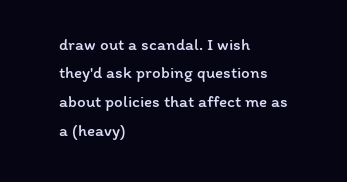draw out a scandal. I wish they'd ask probing questions about policies that affect me as a (heavy)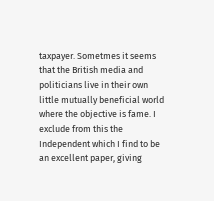taxpayer. Sometmes it seems that the British media and politicians live in their own little mutually beneficial world where the objective is fame. I exclude from this the Independent which I find to be an excellent paper, giving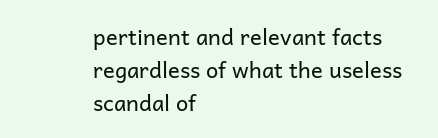pertinent and relevant facts regardless of what the useless scandal of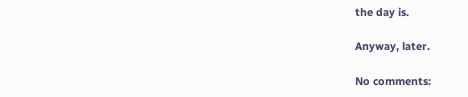the day is.

Anyway, later.

No comments: